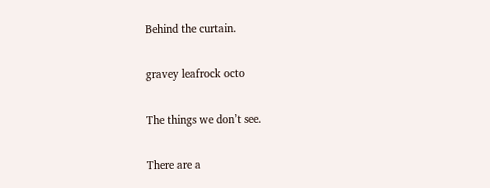Behind the curtain.

gravey leafrock octo

The things we don’t see.

There are a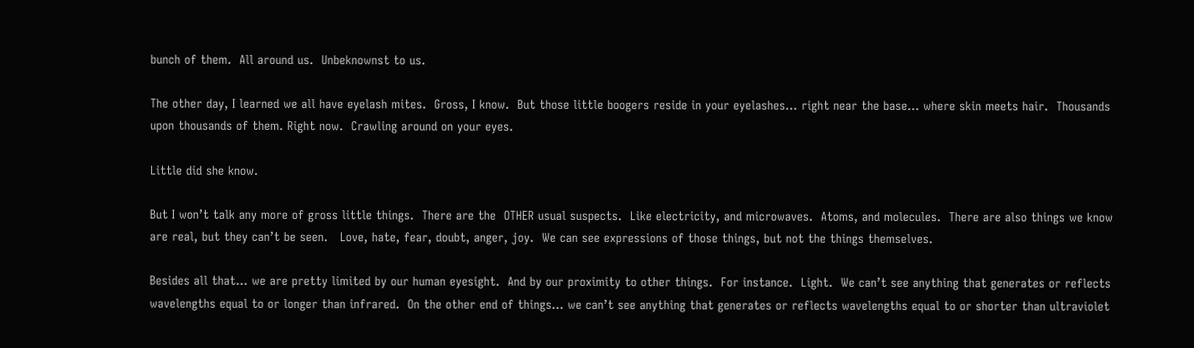bunch of them.  All around us.  Unbeknownst to us.

The other day, I learned we all have eyelash mites.  Gross, I know.  But those little boogers reside in your eyelashes… right near the base… where skin meets hair.  Thousands upon thousands of them. Right now.  Crawling around on your eyes.

Little did she know.

But I won’t talk any more of gross little things.  There are the  OTHER usual suspects.  Like electricity, and microwaves.  Atoms, and molecules.  There are also things we know are real, but they can’t be seen.   Love, hate, fear, doubt, anger, joy.  We can see expressions of those things, but not the things themselves.

Besides all that… we are pretty limited by our human eyesight.  And by our proximity to other things.  For instance.  Light.  We can’t see anything that generates or reflects wavelengths equal to or longer than infrared.  On the other end of things… we can’t see anything that generates or reflects wavelengths equal to or shorter than ultraviolet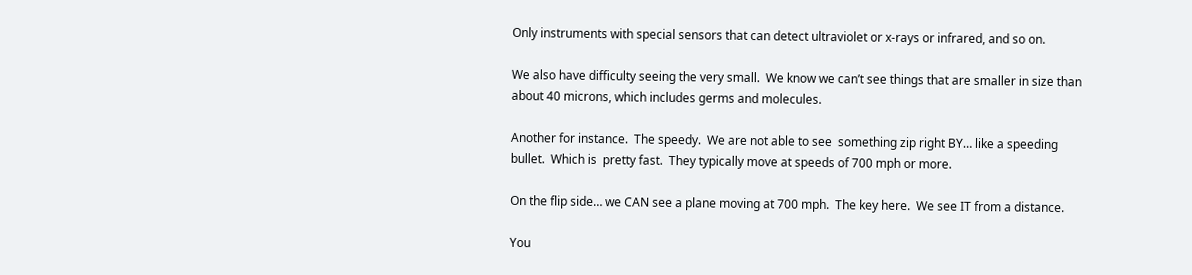Only instruments with special sensors that can detect ultraviolet or x-rays or infrared, and so on.

We also have difficulty seeing the very small.  We know we can’t see things that are smaller in size than about 40 microns, which includes germs and molecules.

Another for instance.  The speedy.  We are not able to see  something zip right BY… like a speeding bullet.  Which is  pretty fast.  They typically move at speeds of 700 mph or more.

On the flip side… we CAN see a plane moving at 700 mph.  The key here.  We see IT from a distance.

You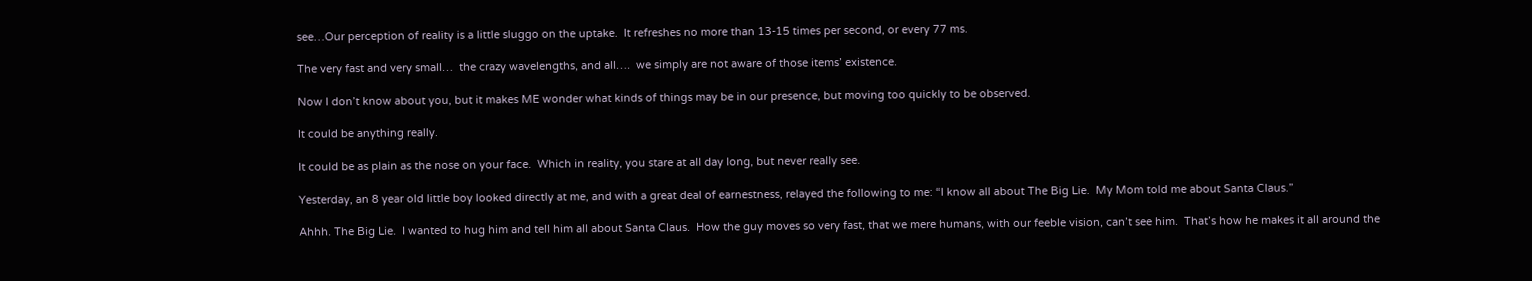see…Our perception of reality is a little sluggo on the uptake.  It refreshes no more than 13-15 times per second, or every 77 ms.

The very fast and very small…  the crazy wavelengths, and all….  we simply are not aware of those items’ existence.

Now I don’t know about you, but it makes ME wonder what kinds of things may be in our presence, but moving too quickly to be observed.

It could be anything really.

It could be as plain as the nose on your face.  Which in reality, you stare at all day long, but never really see.

Yesterday, an 8 year old little boy looked directly at me, and with a great deal of earnestness, relayed the following to me: “I know all about The Big Lie.  My Mom told me about Santa Claus.”

Ahhh. The Big Lie.  I wanted to hug him and tell him all about Santa Claus.  How the guy moves so very fast, that we mere humans, with our feeble vision, can’t see him.  That’s how he makes it all around the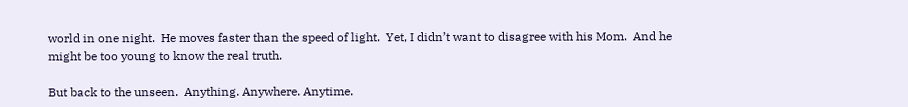world in one night.  He moves faster than the speed of light.  Yet, I didn’t want to disagree with his Mom.  And he might be too young to know the real truth.

But back to the unseen.  Anything. Anywhere. Anytime.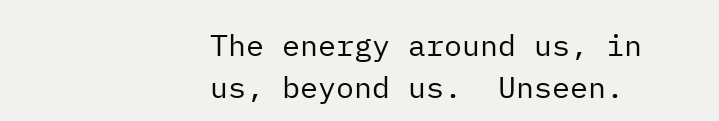The energy around us, in us, beyond us.  Unseen.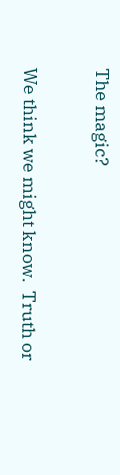The magic?

We think we might know.  Truth or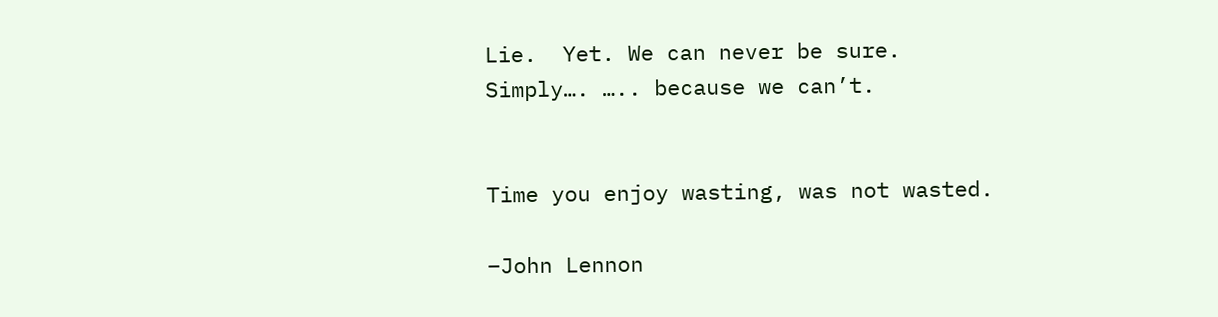Lie.  Yet. We can never be sure.  Simply…. ….. because we can’t.


Time you enjoy wasting, was not wasted.

–John Lennon